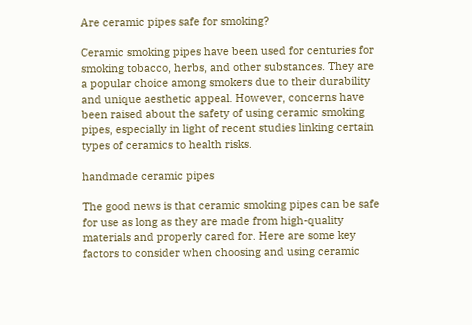Are ceramic pipes safe for smoking?

Ceramic smoking pipes have been used for centuries for smoking tobacco, herbs, and other substances. They are a popular choice among smokers due to their durability and unique aesthetic appeal. However, concerns have been raised about the safety of using ceramic smoking pipes, especially in light of recent studies linking certain types of ceramics to health risks.

handmade ceramic pipes

The good news is that ceramic smoking pipes can be safe for use as long as they are made from high-quality materials and properly cared for. Here are some key factors to consider when choosing and using ceramic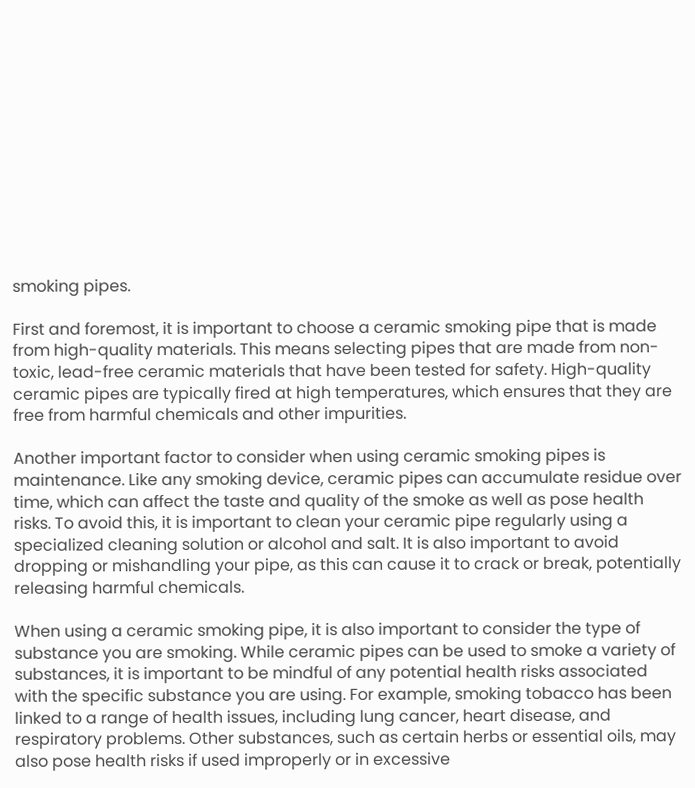smoking pipes.

First and foremost, it is important to choose a ceramic smoking pipe that is made from high-quality materials. This means selecting pipes that are made from non-toxic, lead-free ceramic materials that have been tested for safety. High-quality ceramic pipes are typically fired at high temperatures, which ensures that they are free from harmful chemicals and other impurities.

Another important factor to consider when using ceramic smoking pipes is maintenance. Like any smoking device, ceramic pipes can accumulate residue over time, which can affect the taste and quality of the smoke as well as pose health risks. To avoid this, it is important to clean your ceramic pipe regularly using a specialized cleaning solution or alcohol and salt. It is also important to avoid dropping or mishandling your pipe, as this can cause it to crack or break, potentially releasing harmful chemicals.

When using a ceramic smoking pipe, it is also important to consider the type of substance you are smoking. While ceramic pipes can be used to smoke a variety of substances, it is important to be mindful of any potential health risks associated with the specific substance you are using. For example, smoking tobacco has been linked to a range of health issues, including lung cancer, heart disease, and respiratory problems. Other substances, such as certain herbs or essential oils, may also pose health risks if used improperly or in excessive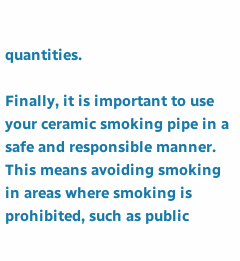quantities.

Finally, it is important to use your ceramic smoking pipe in a safe and responsible manner. This means avoiding smoking in areas where smoking is prohibited, such as public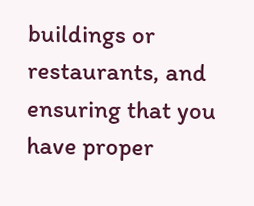buildings or restaurants, and ensuring that you have proper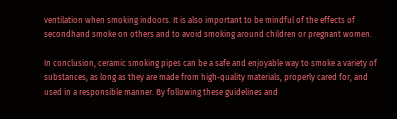ventilation when smoking indoors. It is also important to be mindful of the effects of secondhand smoke on others and to avoid smoking around children or pregnant women.

In conclusion, ceramic smoking pipes can be a safe and enjoyable way to smoke a variety of substances, as long as they are made from high-quality materials, properly cared for, and used in a responsible manner. By following these guidelines and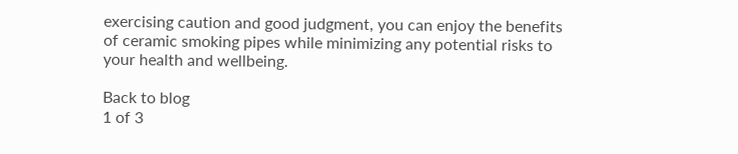exercising caution and good judgment, you can enjoy the benefits of ceramic smoking pipes while minimizing any potential risks to your health and wellbeing.

Back to blog
1 of 3